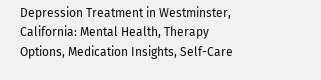Depression Treatment in Westminster, California: Mental Health, Therapy Options, Medication Insights, Self-Care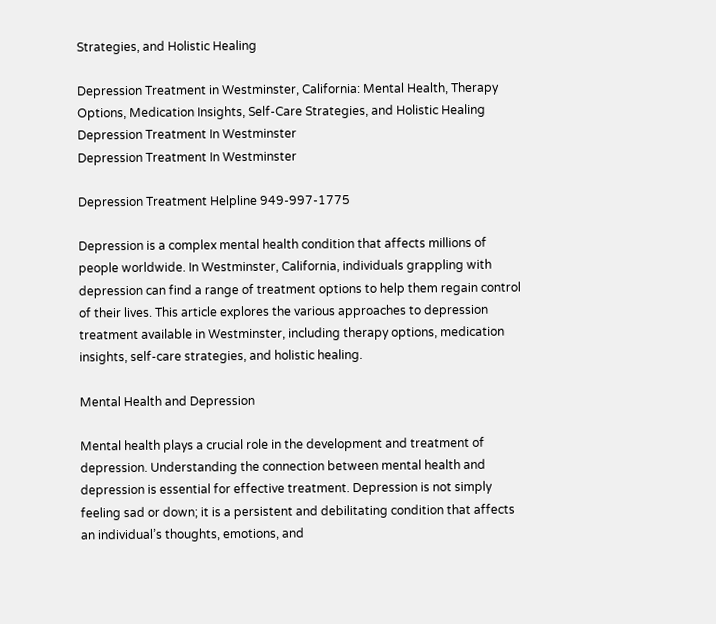Strategies, and Holistic Healing

Depression Treatment in Westminster, California: Mental Health, Therapy Options, Medication Insights, Self-Care Strategies, and Holistic Healing
Depression Treatment In Westminster
Depression Treatment In Westminster

Depression Treatment Helpline 949-997-1775

Depression is a complex mental health condition that affects millions of people worldwide. In Westminster, California, individuals grappling with depression can find a range of treatment options to help them regain control of their lives. This article explores the various approaches to depression treatment available in Westminster, including therapy options, medication insights, self-care strategies, and holistic healing.

Mental Health and Depression

Mental health plays a crucial role in the development and treatment of depression. Understanding the connection between mental health and depression is essential for effective treatment. Depression is not simply feeling sad or down; it is a persistent and debilitating condition that affects an individual’s thoughts, emotions, and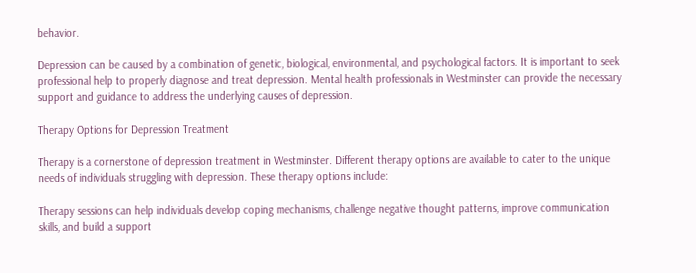behavior.

Depression can be caused by a combination of genetic, biological, environmental, and psychological factors. It is important to seek professional help to properly diagnose and treat depression. Mental health professionals in Westminster can provide the necessary support and guidance to address the underlying causes of depression.

Therapy Options for Depression Treatment

Therapy is a cornerstone of depression treatment in Westminster. Different therapy options are available to cater to the unique needs of individuals struggling with depression. These therapy options include:

Therapy sessions can help individuals develop coping mechanisms, challenge negative thought patterns, improve communication skills, and build a support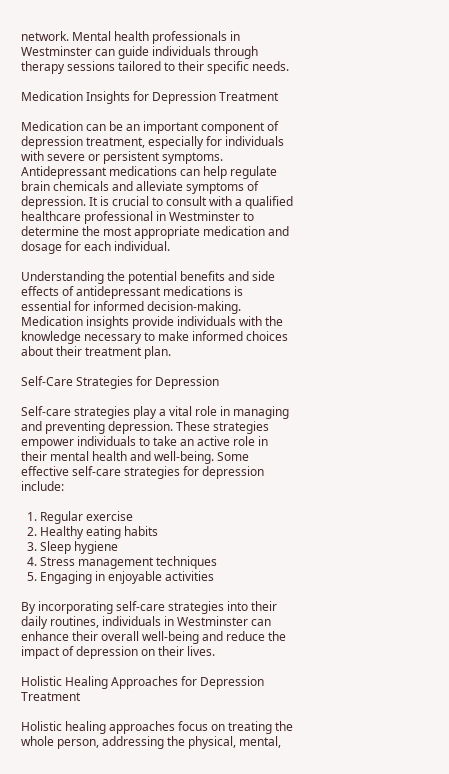network. Mental health professionals in Westminster can guide individuals through therapy sessions tailored to their specific needs.

Medication Insights for Depression Treatment

Medication can be an important component of depression treatment, especially for individuals with severe or persistent symptoms. Antidepressant medications can help regulate brain chemicals and alleviate symptoms of depression. It is crucial to consult with a qualified healthcare professional in Westminster to determine the most appropriate medication and dosage for each individual.

Understanding the potential benefits and side effects of antidepressant medications is essential for informed decision-making. Medication insights provide individuals with the knowledge necessary to make informed choices about their treatment plan.

Self-Care Strategies for Depression

Self-care strategies play a vital role in managing and preventing depression. These strategies empower individuals to take an active role in their mental health and well-being. Some effective self-care strategies for depression include:

  1. Regular exercise
  2. Healthy eating habits
  3. Sleep hygiene
  4. Stress management techniques
  5. Engaging in enjoyable activities

By incorporating self-care strategies into their daily routines, individuals in Westminster can enhance their overall well-being and reduce the impact of depression on their lives.

Holistic Healing Approaches for Depression Treatment

Holistic healing approaches focus on treating the whole person, addressing the physical, mental,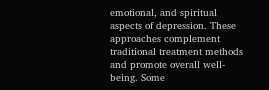emotional, and spiritual aspects of depression. These approaches complement traditional treatment methods and promote overall well-being. Some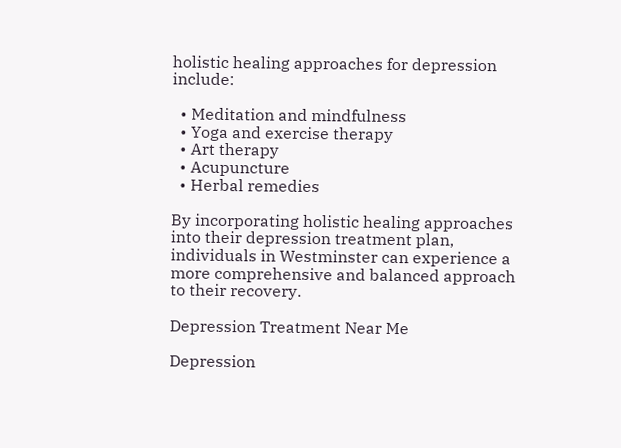holistic healing approaches for depression include:

  • Meditation and mindfulness
  • Yoga and exercise therapy
  • Art therapy
  • Acupuncture
  • Herbal remedies

By incorporating holistic healing approaches into their depression treatment plan, individuals in Westminster can experience a more comprehensive and balanced approach to their recovery.

Depression Treatment Near Me

Depression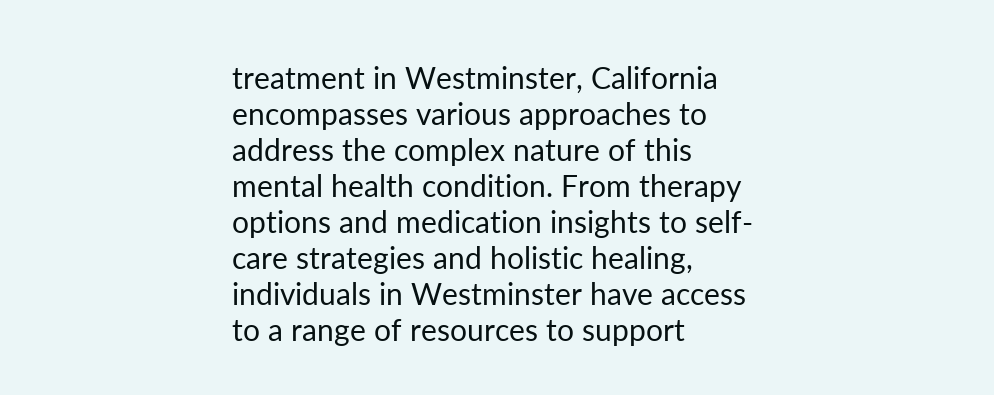treatment in Westminster, California encompasses various approaches to address the complex nature of this mental health condition. From therapy options and medication insights to self-care strategies and holistic healing, individuals in Westminster have access to a range of resources to support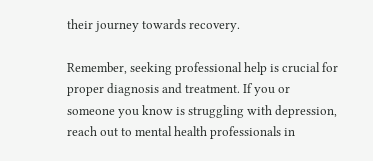their journey towards recovery.

Remember, seeking professional help is crucial for proper diagnosis and treatment. If you or someone you know is struggling with depression, reach out to mental health professionals in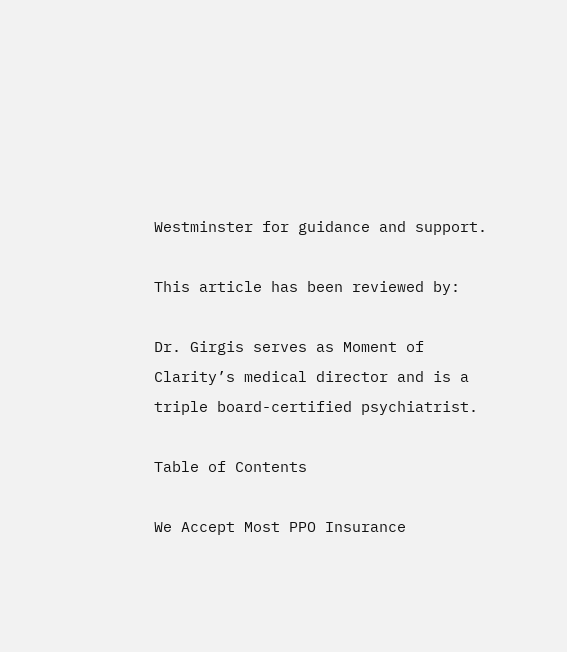Westminster for guidance and support.

This article has been reviewed by:

Dr. Girgis serves as Moment of Clarity’s medical director and is a triple board-certified psychiatrist.

Table of Contents

We Accept Most PPO Insurance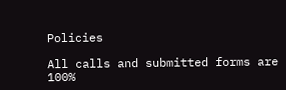Policies

All calls and submitted forms are 100%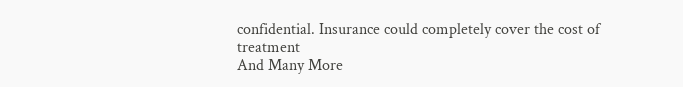confidential. Insurance could completely cover the cost of treatment
And Many More